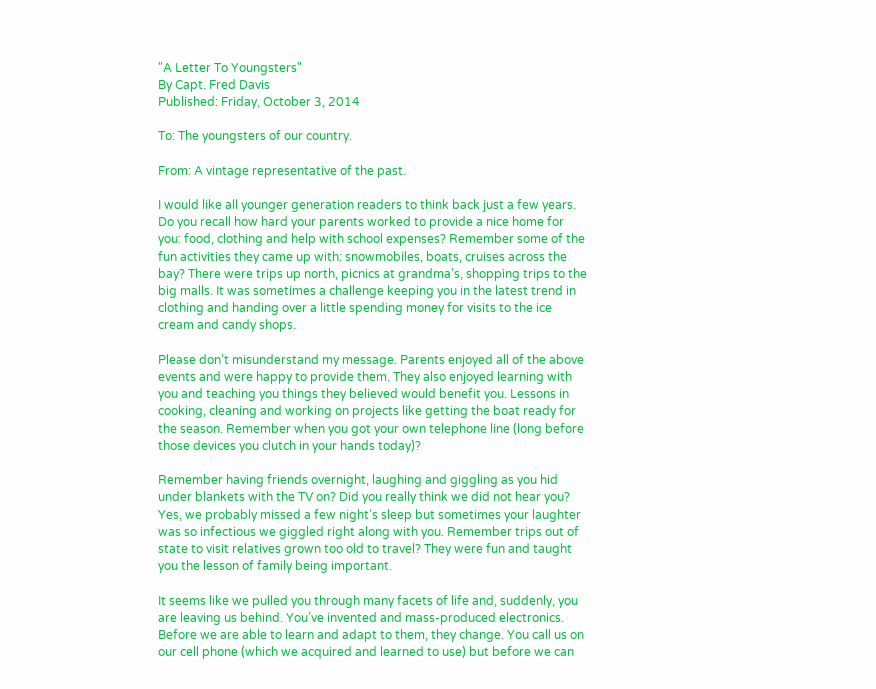"A Letter To Youngsters"
By Capt. Fred Davis
Published: Friday, October 3, 2014

To: The youngsters of our country.

From: A vintage representative of the past.

I would like all younger generation readers to think back just a few years. Do you recall how hard your parents worked to provide a nice home for you: food, clothing and help with school expenses? Remember some of the fun activities they came up with: snowmobiles, boats, cruises across the bay? There were trips up north, picnics at grandma’s, shopping trips to the big malls. It was sometimes a challenge keeping you in the latest trend in clothing and handing over a little spending money for visits to the ice cream and candy shops.

Please don’t misunderstand my message. Parents enjoyed all of the above events and were happy to provide them. They also enjoyed learning with you and teaching you things they believed would benefit you. Lessons in cooking, cleaning and working on projects like getting the boat ready for the season. Remember when you got your own telephone line (long before those devices you clutch in your hands today)?

Remember having friends overnight, laughing and giggling as you hid under blankets with the TV on? Did you really think we did not hear you? Yes, we probably missed a few night’s sleep but sometimes your laughter was so infectious we giggled right along with you. Remember trips out of state to visit relatives grown too old to travel? They were fun and taught you the lesson of family being important.

It seems like we pulled you through many facets of life and, suddenly, you are leaving us behind. You’ve invented and mass-produced electronics. Before we are able to learn and adapt to them, they change. You call us on our cell phone (which we acquired and learned to use) but before we can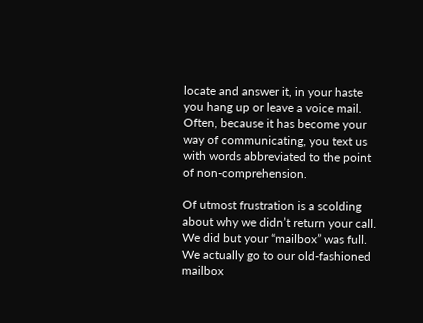locate and answer it, in your haste you hang up or leave a voice mail. Often, because it has become your way of communicating, you text us with words abbreviated to the point of non-comprehension.

Of utmost frustration is a scolding about why we didn’t return your call. We did but your “mailbox” was full. We actually go to our old-fashioned mailbox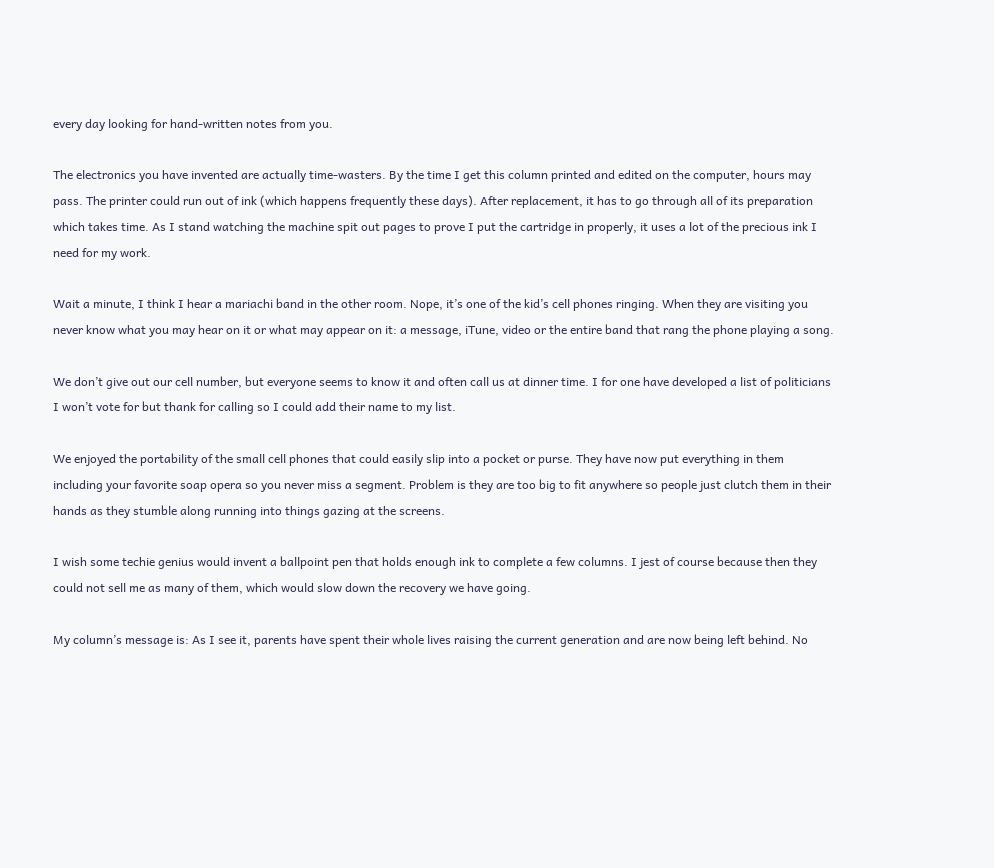every day looking for hand-written notes from you.

The electronics you have invented are actually time-wasters. By the time I get this column printed and edited on the computer, hours may pass. The printer could run out of ink (which happens frequently these days). After replacement, it has to go through all of its preparation which takes time. As I stand watching the machine spit out pages to prove I put the cartridge in properly, it uses a lot of the precious ink I need for my work.

Wait a minute, I think I hear a mariachi band in the other room. Nope, it’s one of the kid’s cell phones ringing. When they are visiting you never know what you may hear on it or what may appear on it: a message, iTune, video or the entire band that rang the phone playing a song.

We don’t give out our cell number, but everyone seems to know it and often call us at dinner time. I for one have developed a list of politicians I won’t vote for but thank for calling so I could add their name to my list.

We enjoyed the portability of the small cell phones that could easily slip into a pocket or purse. They have now put everything in them including your favorite soap opera so you never miss a segment. Problem is they are too big to fit anywhere so people just clutch them in their hands as they stumble along running into things gazing at the screens.

I wish some techie genius would invent a ballpoint pen that holds enough ink to complete a few columns. I jest of course because then they could not sell me as many of them, which would slow down the recovery we have going.

My column’s message is: As I see it, parents have spent their whole lives raising the current generation and are now being left behind. No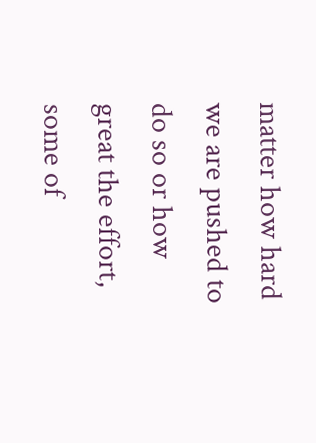matter how hard we are pushed to do so or how great the effort, some of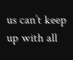us can’t keep up with all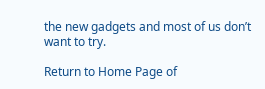the new gadgets and most of us don’t want to try.

Return to Home Page of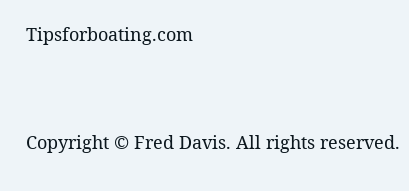Tipsforboating.com


Copyright © Fred Davis. All rights reserved.